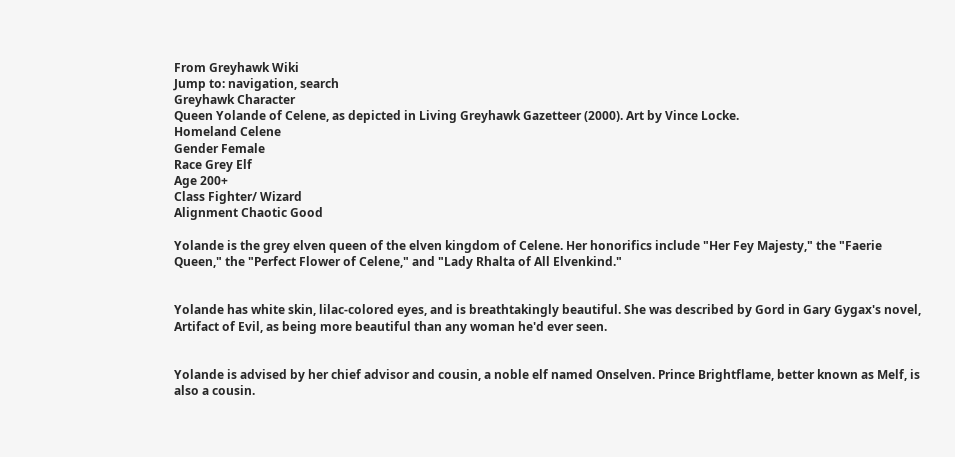From Greyhawk Wiki
Jump to: navigation, search
Greyhawk Character
Queen Yolande of Celene, as depicted in Living Greyhawk Gazetteer (2000). Art by Vince Locke.
Homeland Celene
Gender Female
Race Grey Elf
Age 200+
Class Fighter/ Wizard
Alignment Chaotic Good

Yolande is the grey elven queen of the elven kingdom of Celene. Her honorifics include "Her Fey Majesty," the "Faerie Queen," the "Perfect Flower of Celene," and "Lady Rhalta of All Elvenkind."


Yolande has white skin, lilac-colored eyes, and is breathtakingly beautiful. She was described by Gord in Gary Gygax's novel, Artifact of Evil, as being more beautiful than any woman he'd ever seen.


Yolande is advised by her chief advisor and cousin, a noble elf named Onselven. Prince Brightflame, better known as Melf, is also a cousin.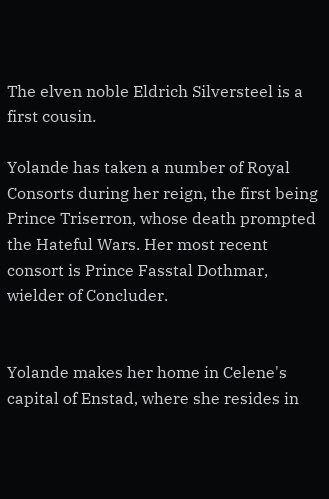The elven noble Eldrich Silversteel is a first cousin.

Yolande has taken a number of Royal Consorts during her reign, the first being Prince Triserron, whose death prompted the Hateful Wars. Her most recent consort is Prince Fasstal Dothmar, wielder of Concluder.


Yolande makes her home in Celene's capital of Enstad, where she resides in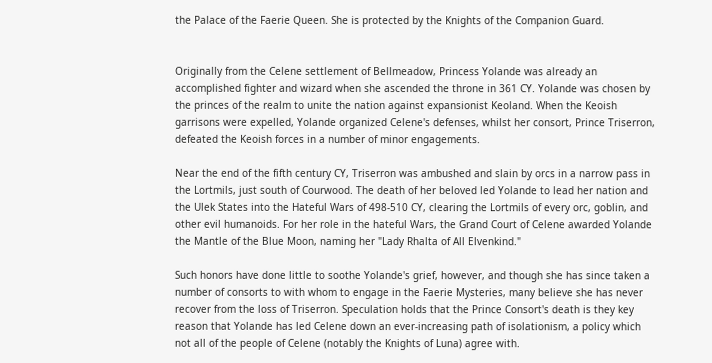the Palace of the Faerie Queen. She is protected by the Knights of the Companion Guard.


Originally from the Celene settlement of Bellmeadow, Princess Yolande was already an accomplished fighter and wizard when she ascended the throne in 361 CY. Yolande was chosen by the princes of the realm to unite the nation against expansionist Keoland. When the Keoish garrisons were expelled, Yolande organized Celene's defenses, whilst her consort, Prince Triserron, defeated the Keoish forces in a number of minor engagements.

Near the end of the fifth century CY, Triserron was ambushed and slain by orcs in a narrow pass in the Lortmils, just south of Courwood. The death of her beloved led Yolande to lead her nation and the Ulek States into the Hateful Wars of 498-510 CY, clearing the Lortmils of every orc, goblin, and other evil humanoids. For her role in the hateful Wars, the Grand Court of Celene awarded Yolande the Mantle of the Blue Moon, naming her "Lady Rhalta of All Elvenkind."

Such honors have done little to soothe Yolande's grief, however, and though she has since taken a number of consorts to with whom to engage in the Faerie Mysteries, many believe she has never recover from the loss of Triserron. Speculation holds that the Prince Consort's death is they key reason that Yolande has led Celene down an ever-increasing path of isolationism, a policy which not all of the people of Celene (notably the Knights of Luna) agree with.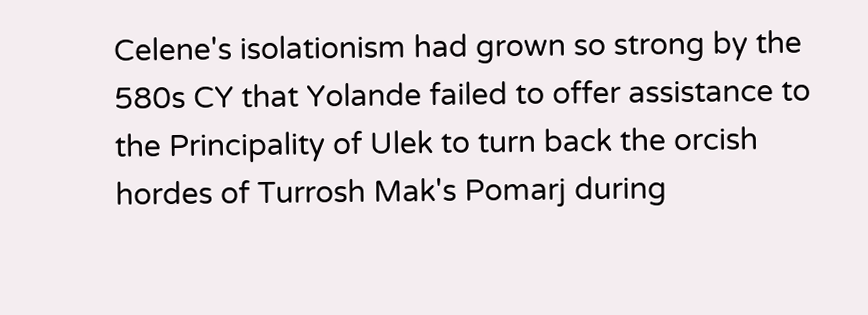Celene's isolationism had grown so strong by the 580s CY that Yolande failed to offer assistance to the Principality of Ulek to turn back the orcish hordes of Turrosh Mak's Pomarj during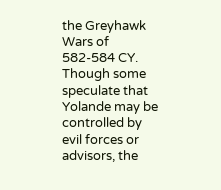the Greyhawk Wars of 582-584 CY. Though some speculate that Yolande may be controlled by evil forces or advisors, the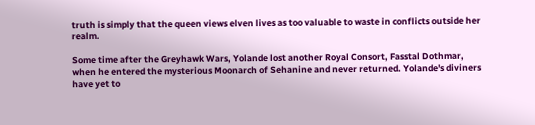truth is simply that the queen views elven lives as too valuable to waste in conflicts outside her realm.

Some time after the Greyhawk Wars, Yolande lost another Royal Consort, Fasstal Dothmar, when he entered the mysterious Moonarch of Sehanine and never returned. Yolande's diviners have yet to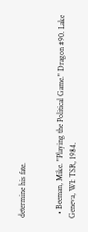determine his fate.


  • Beeman, Mike. "Playing the Political Game." Dragon #90. Lake Geneva, WI: TSR, 1984.